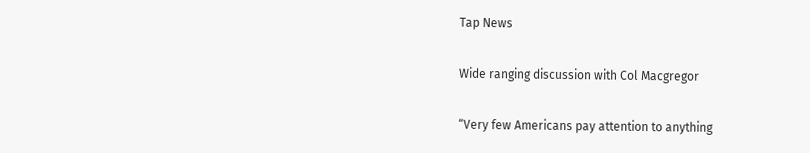Tap News

Wide ranging discussion with Col Macgregor

“Very few Americans pay attention to anything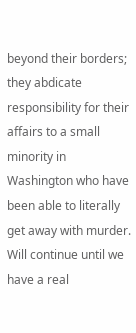beyond their borders; they abdicate responsibility for their affairs to a small minority in Washington who have been able to literally get away with murder. Will continue until we have a real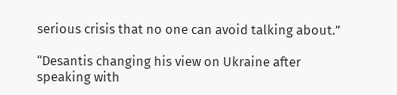serious crisis that no one can avoid talking about.”

“Desantis changing his view on Ukraine after speaking with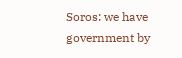Soros: we have government by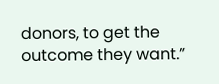donors, to get the outcome they want.”